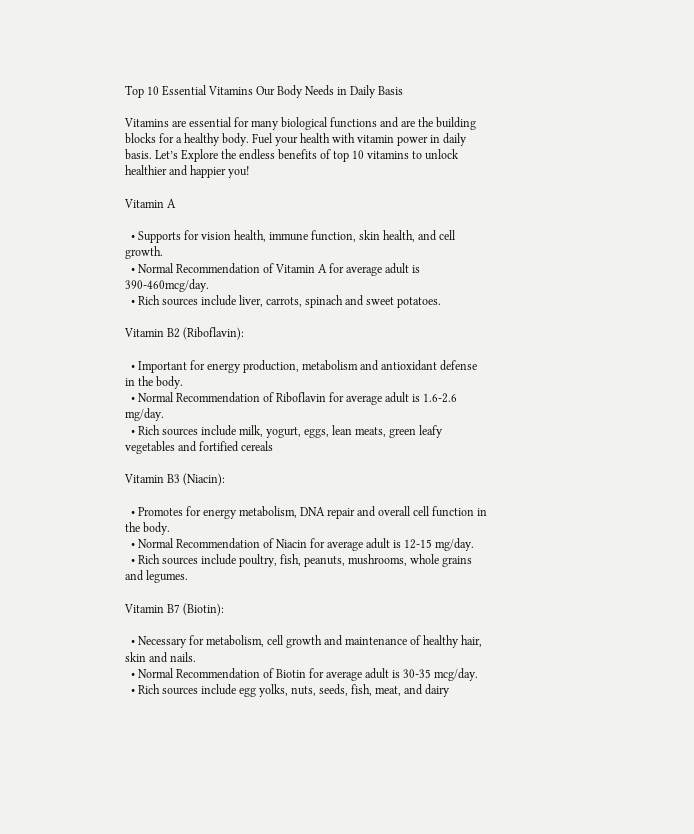Top 10 Essential Vitamins Our Body Needs in Daily Basis

Vitamins are essential for many biological functions and are the building blocks for a healthy body. Fuel your health with vitamin power in daily basis. Let’s Explore the endless benefits of top 10 vitamins to unlock healthier and happier you!

Vitamin A

  • Supports for vision health, immune function, skin health, and cell growth.
  • Normal Recommendation of Vitamin A for average adult is 390-460mcg/day.
  • Rich sources include liver, carrots, spinach and sweet potatoes.

Vitamin B2 (Riboflavin):

  • Important for energy production, metabolism and antioxidant defense in the body.
  • Normal Recommendation of Riboflavin for average adult is 1.6-2.6 mg/day.
  • Rich sources include milk, yogurt, eggs, lean meats, green leafy vegetables and fortified cereals

Vitamin B3 (Niacin):

  • Promotes for energy metabolism, DNA repair and overall cell function in the body.
  • Normal Recommendation of Niacin for average adult is 12-15 mg/day.
  • Rich sources include poultry, fish, peanuts, mushrooms, whole grains and legumes.

Vitamin B7 (Biotin):

  • Necessary for metabolism, cell growth and maintenance of healthy hair, skin and nails.
  • Normal Recommendation of Biotin for average adult is 30-35 mcg/day.
  • Rich sources include egg yolks, nuts, seeds, fish, meat, and dairy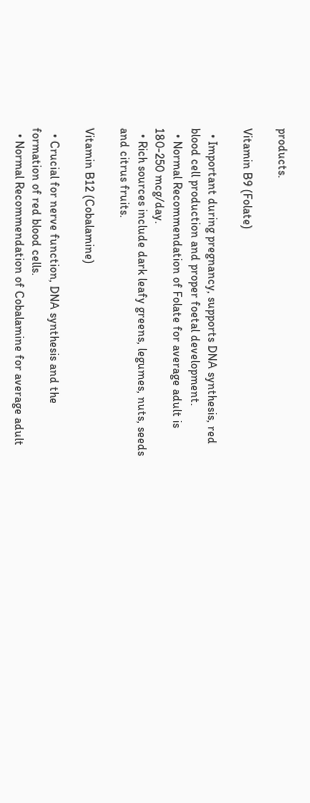products.

Vitamin B9 (Folate)

  • Important during pregnancy, supports DNA synthesis, red blood cell production and proper foetal development.
  • Normal Recommendation of Folate for average adult is 180-250 mcg/day.
  • Rich sources include dark leafy greens, legumes, nuts, seeds and citrus fruits.

Vitamin B12 (Cobalamine)

  • Crucial for nerve function, DNA synthesis and the formation of red blood cells.
  • Normal Recommendation of Cobalamine for average adult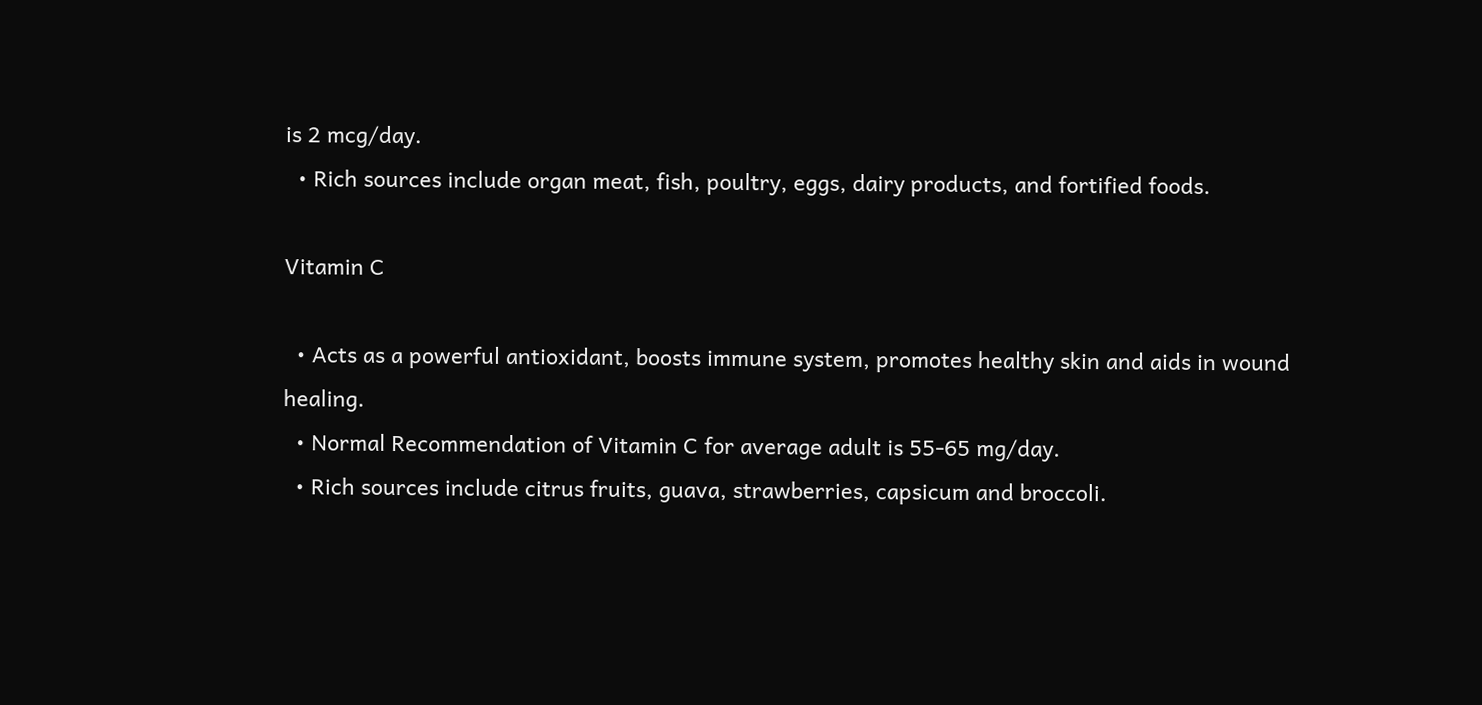is 2 mcg/day.
  • Rich sources include organ meat, fish, poultry, eggs, dairy products, and fortified foods.

Vitamin C

  • Acts as a powerful antioxidant, boosts immune system, promotes healthy skin and aids in wound healing.
  • Normal Recommendation of Vitamin C for average adult is 55-65 mg/day.
  • Rich sources include citrus fruits, guava, strawberries, capsicum and broccoli.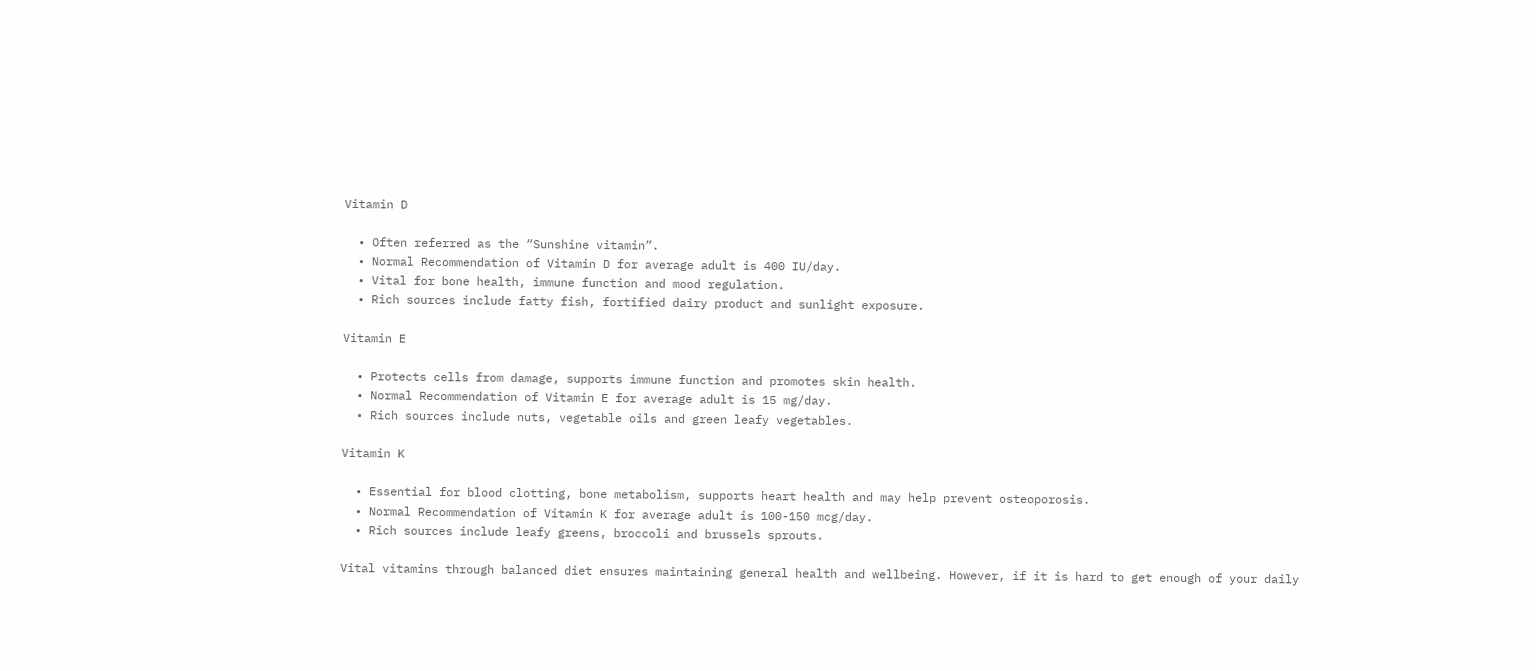Vitamin D

  • Often referred as the “Sunshine vitamin”.
  • Normal Recommendation of Vitamin D for average adult is 400 IU/day.
  • Vital for bone health, immune function and mood regulation.
  • Rich sources include fatty fish, fortified dairy product and sunlight exposure.

Vitamin E

  • Protects cells from damage, supports immune function and promotes skin health.
  • Normal Recommendation of Vitamin E for average adult is 15 mg/day.
  • Rich sources include nuts, vegetable oils and green leafy vegetables.

Vitamin K

  • Essential for blood clotting, bone metabolism, supports heart health and may help prevent osteoporosis.
  • Normal Recommendation of Vitamin K for average adult is 100-150 mcg/day.
  • Rich sources include leafy greens, broccoli and brussels sprouts.

Vital vitamins through balanced diet ensures maintaining general health and wellbeing. However, if it is hard to get enough of your daily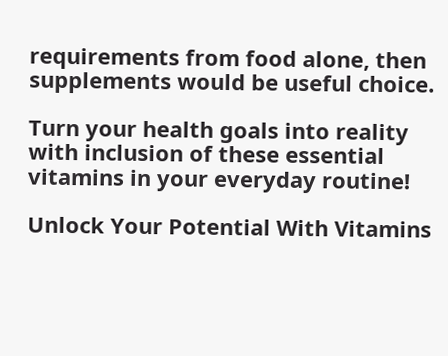requirements from food alone, then supplements would be useful choice.

Turn your health goals into reality with inclusion of these essential vitamins in your everyday routine!

Unlock Your Potential With Vitamins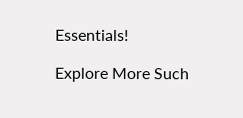Essentials!

Explore More Such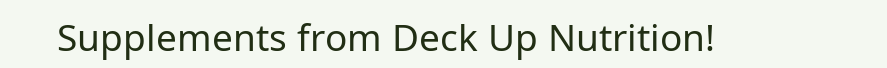Supplements from Deck Up Nutrition!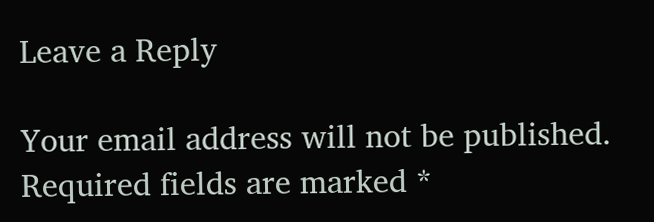Leave a Reply

Your email address will not be published. Required fields are marked *